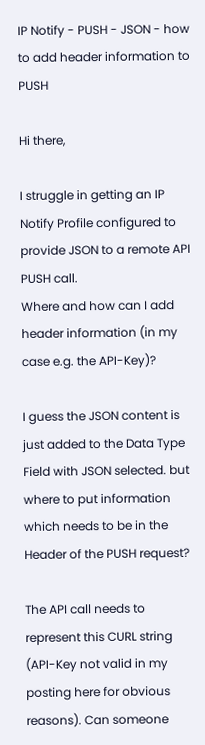IP Notify - PUSH - JSON - how to add header information to PUSH

Hi there,

I struggle in getting an IP Notify Profile configured to provide JSON to a remote API PUSH call.
Where and how can I add header information (in my case e.g. the API-Key)?

I guess the JSON content is just added to the Data Type Field with JSON selected. but where to put information which needs to be in the Header of the PUSH request?

The API call needs to represent this CURL string (API-Key not valid in my posting here for obvious reasons). Can someone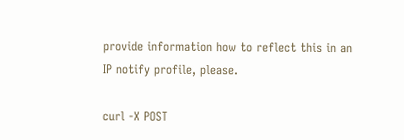provide information how to reflect this in an IP notify profile, please.

curl -X POST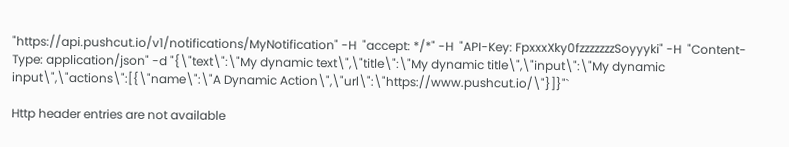"https://api.pushcut.io/v1/notifications/MyNotification" -H  "accept: */*" -H  "API-Key: FpxxxXky0fzzzzzzzSoyyyki" -H  "Content-Type: application/json" -d "{\"text\":\"My dynamic text\",\"title\":\"My dynamic title\",\"input\":\"My dynamic input\",\"actions\":[{\"name\":\"A Dynamic Action\",\"url\":\"https://www.pushcut.io/\"}]}"`

Http header entries are not available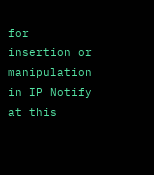for insertion or manipulation in IP Notify at this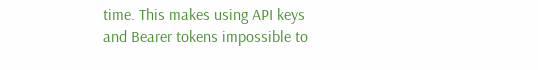time. This makes using API keys and Bearer tokens impossible to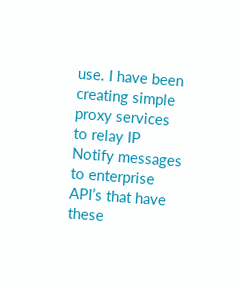use. I have been creating simple proxy services to relay IP Notify messages to enterprise API’s that have these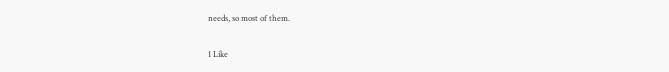needs, so most of them.

1 Like